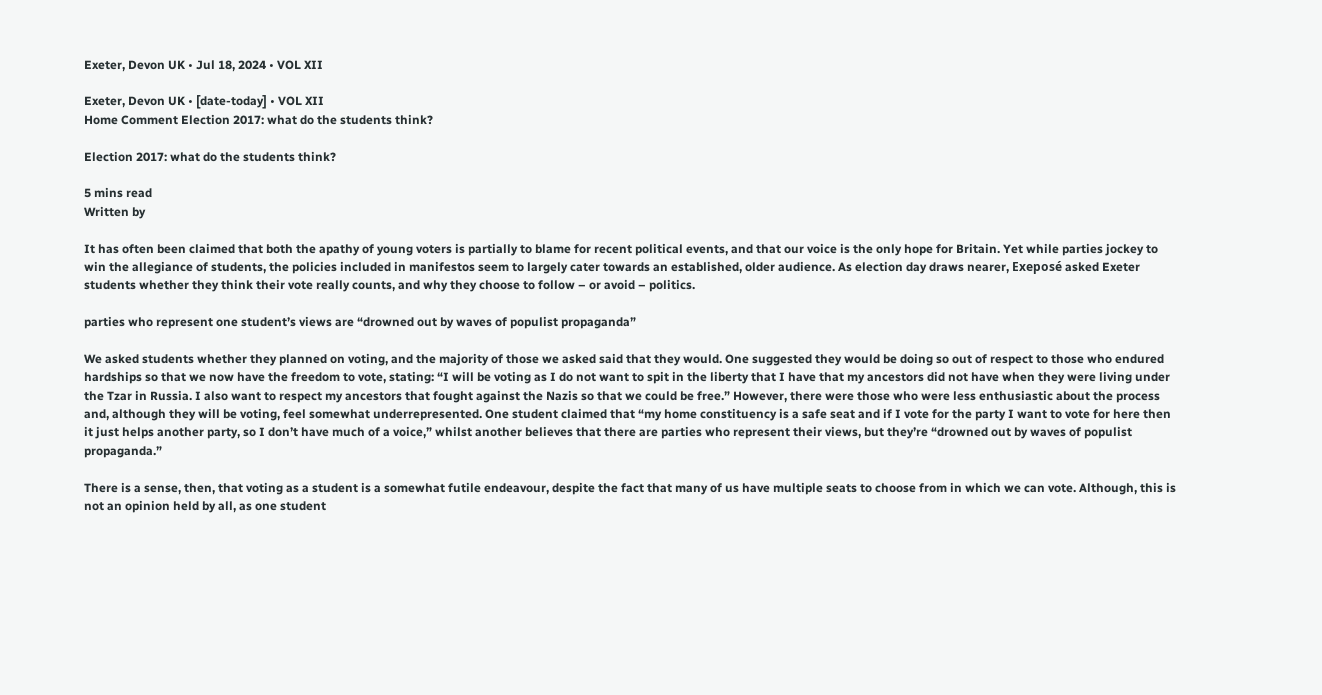Exeter, Devon UK • Jul 18, 2024 • VOL XII

Exeter, Devon UK • [date-today] • VOL XII
Home Comment Election 2017: what do the students think?

Election 2017: what do the students think?

5 mins read
Written by

It has often been claimed that both the apathy of young voters is partially to blame for recent political events, and that our voice is the only hope for Britain. Yet while parties jockey to win the allegiance of students, the policies included in manifestos seem to largely cater towards an established, older audience. As election day draws nearer, Exeposé asked Exeter students whether they think their vote really counts, and why they choose to follow – or avoid – politics.

parties who represent one student’s views are “drowned out by waves of populist propaganda”

We asked students whether they planned on voting, and the majority of those we asked said that they would. One suggested they would be doing so out of respect to those who endured hardships so that we now have the freedom to vote, stating: “I will be voting as I do not want to spit in the liberty that I have that my ancestors did not have when they were living under the Tzar in Russia. I also want to respect my ancestors that fought against the Nazis so that we could be free.” However, there were those who were less enthusiastic about the process and, although they will be voting, feel somewhat underrepresented. One student claimed that “my home constituency is a safe seat and if I vote for the party I want to vote for here then it just helps another party, so I don’t have much of a voice,” whilst another believes that there are parties who represent their views, but they’re “drowned out by waves of populist propaganda.”

There is a sense, then, that voting as a student is a somewhat futile endeavour, despite the fact that many of us have multiple seats to choose from in which we can vote. Although, this is not an opinion held by all, as one student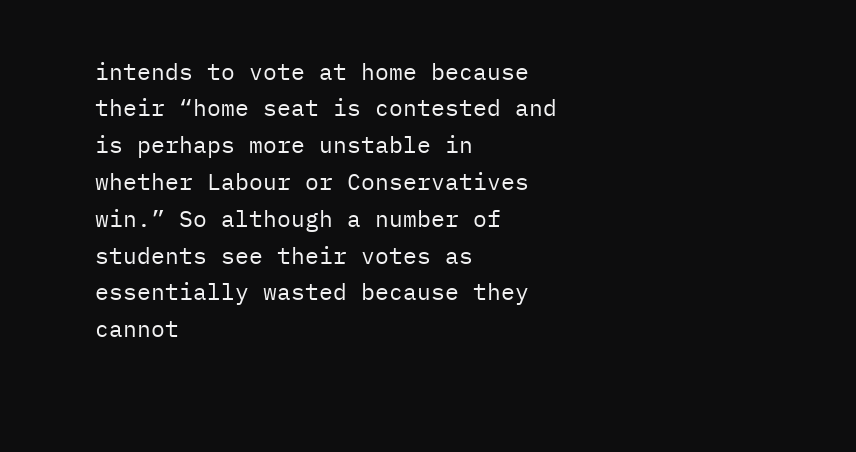intends to vote at home because their “home seat is contested and is perhaps more unstable in whether Labour or Conservatives win.” So although a number of students see their votes as essentially wasted because they cannot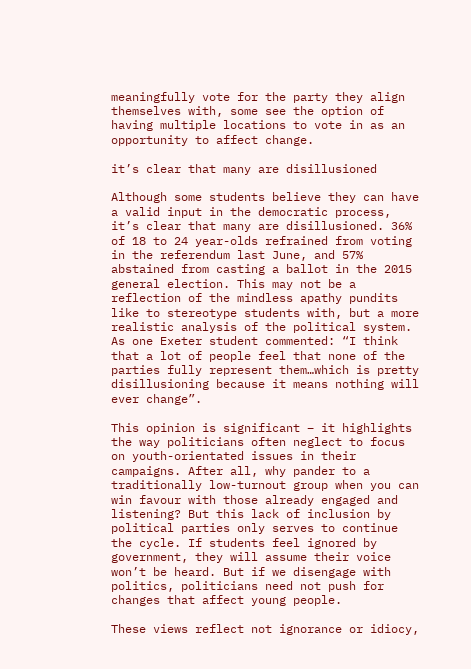meaningfully vote for the party they align themselves with, some see the option of having multiple locations to vote in as an opportunity to affect change.

it’s clear that many are disillusioned

Although some students believe they can have a valid input in the democratic process, it’s clear that many are disillusioned. 36% of 18 to 24 year-olds refrained from voting in the referendum last June, and 57% abstained from casting a ballot in the 2015 general election. This may not be a reflection of the mindless apathy pundits like to stereotype students with, but a more realistic analysis of the political system. As one Exeter student commented: “I think that a lot of people feel that none of the parties fully represent them…which is pretty disillusioning because it means nothing will ever change”.

This opinion is significant – it highlights the way politicians often neglect to focus on youth-orientated issues in their campaigns. After all, why pander to a traditionally low-turnout group when you can win favour with those already engaged and listening? But this lack of inclusion by political parties only serves to continue the cycle. If students feel ignored by government, they will assume their voice won’t be heard. But if we disengage with politics, politicians need not push for changes that affect young people.

These views reflect not ignorance or idiocy,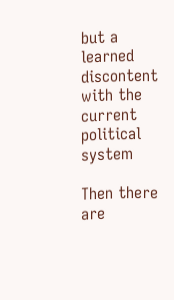but a learned discontent with the current political system

Then there are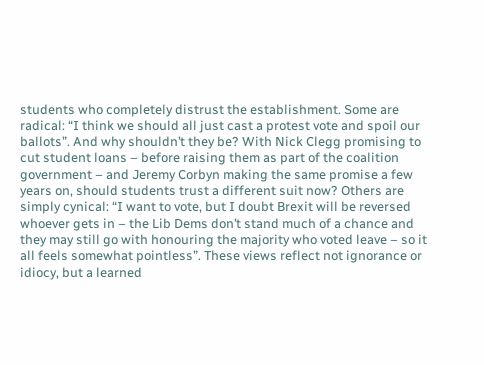students who completely distrust the establishment. Some are radical: “I think we should all just cast a protest vote and spoil our ballots”. And why shouldn’t they be? With Nick Clegg promising to cut student loans – before raising them as part of the coalition government – and Jeremy Corbyn making the same promise a few years on, should students trust a different suit now? Others are simply cynical: “I want to vote, but I doubt Brexit will be reversed whoever gets in – the Lib Dems don’t stand much of a chance and they may still go with honouring the majority who voted leave – so it all feels somewhat pointless”. These views reflect not ignorance or idiocy, but a learned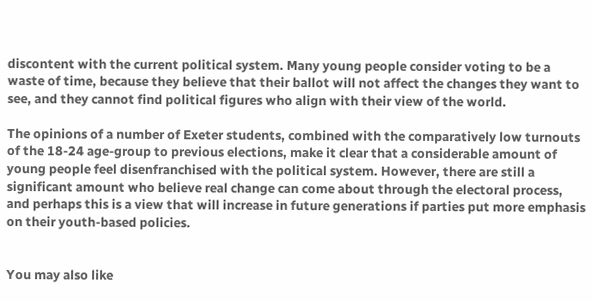discontent with the current political system. Many young people consider voting to be a waste of time, because they believe that their ballot will not affect the changes they want to see, and they cannot find political figures who align with their view of the world.

The opinions of a number of Exeter students, combined with the comparatively low turnouts of the 18-24 age-group to previous elections, make it clear that a considerable amount of young people feel disenfranchised with the political system. However, there are still a significant amount who believe real change can come about through the electoral process, and perhaps this is a view that will increase in future generations if parties put more emphasis on their youth-based policies.


You may also like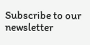Subscribe to our newsletter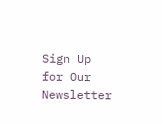Sign Up for Our Newsletter